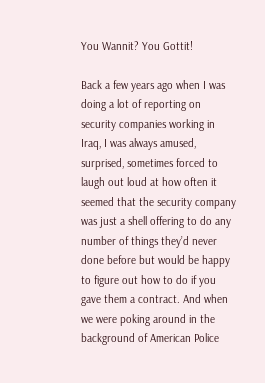You Wannit? You Gottit!

Back a few years ago when I was doing a lot of reporting on security companies working in Iraq, I was always amused, surprised, sometimes forced to laugh out loud at how often it seemed that the security company was just a shell offering to do any number of things they’d never done before but would be happy to figure out how to do if you gave them a contract. And when we were poking around in the background of American Police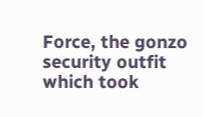Force, the gonzo security outfit which took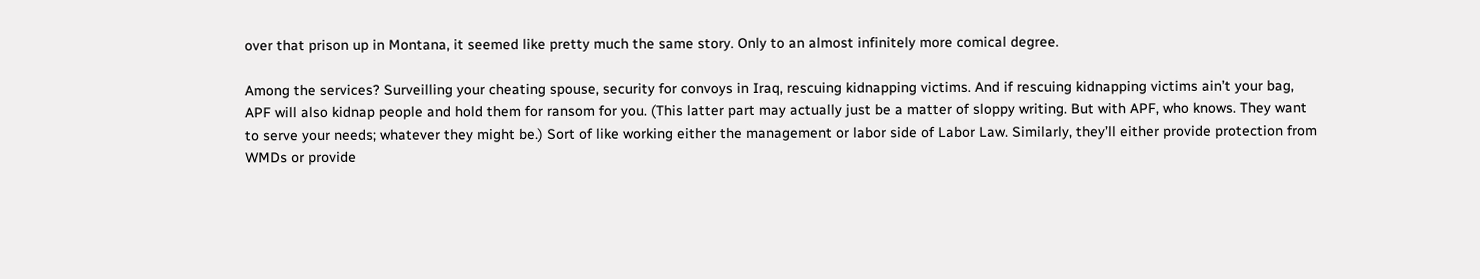over that prison up in Montana, it seemed like pretty much the same story. Only to an almost infinitely more comical degree.

Among the services? Surveilling your cheating spouse, security for convoys in Iraq, rescuing kidnapping victims. And if rescuing kidnapping victims ain’t your bag, APF will also kidnap people and hold them for ransom for you. (This latter part may actually just be a matter of sloppy writing. But with APF, who knows. They want to serve your needs; whatever they might be.) Sort of like working either the management or labor side of Labor Law. Similarly, they’ll either provide protection from WMDs or provide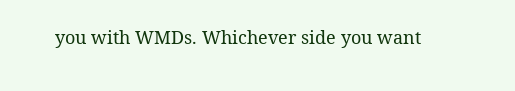you with WMDs. Whichever side you want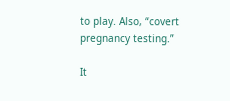to play. Also, “covert pregnancy testing.”

It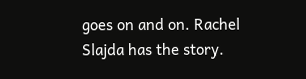goes on and on. Rachel Slajda has the story.